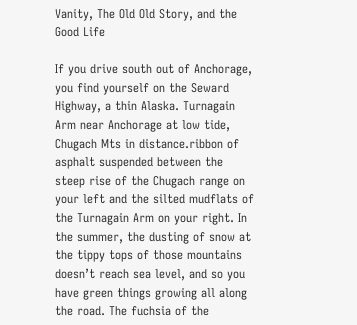Vanity, The Old Old Story, and the Good Life

If you drive south out of Anchorage, you find yourself on the Seward Highway, a thin Alaska. Turnagain Arm near Anchorage at low tide, Chugach Mts in distance.ribbon of asphalt suspended between the steep rise of the Chugach range on your left and the silted mudflats of the Turnagain Arm on your right. In the summer, the dusting of snow at the tippy tops of those mountains doesn’t reach sea level, and so you have green things growing all along the road. The fuchsia of the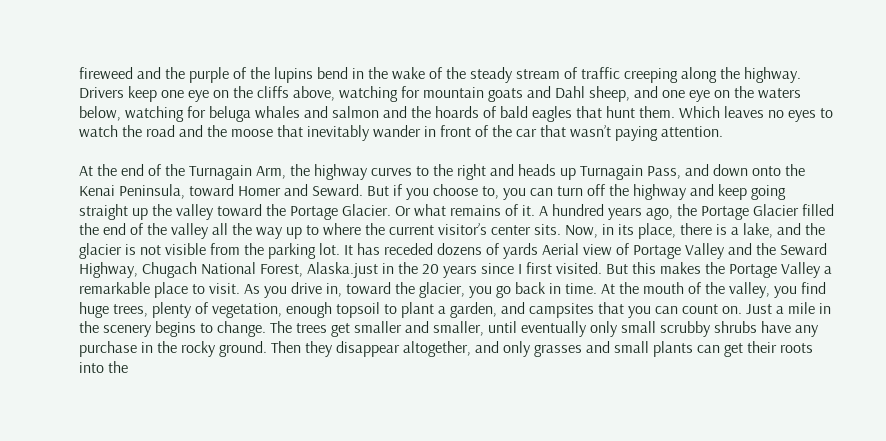fireweed and the purple of the lupins bend in the wake of the steady stream of traffic creeping along the highway. Drivers keep one eye on the cliffs above, watching for mountain goats and Dahl sheep, and one eye on the waters below, watching for beluga whales and salmon and the hoards of bald eagles that hunt them. Which leaves no eyes to watch the road and the moose that inevitably wander in front of the car that wasn’t paying attention.

At the end of the Turnagain Arm, the highway curves to the right and heads up Turnagain Pass, and down onto the Kenai Peninsula, toward Homer and Seward. But if you choose to, you can turn off the highway and keep going straight up the valley toward the Portage Glacier. Or what remains of it. A hundred years ago, the Portage Glacier filled the end of the valley all the way up to where the current visitor’s center sits. Now, in its place, there is a lake, and the glacier is not visible from the parking lot. It has receded dozens of yards Aerial view of Portage Valley and the Seward Highway, Chugach National Forest, Alaska.just in the 20 years since I first visited. But this makes the Portage Valley a remarkable place to visit. As you drive in, toward the glacier, you go back in time. At the mouth of the valley, you find huge trees, plenty of vegetation, enough topsoil to plant a garden, and campsites that you can count on. Just a mile in the scenery begins to change. The trees get smaller and smaller, until eventually only small scrubby shrubs have any purchase in the rocky ground. Then they disappear altogether, and only grasses and small plants can get their roots into the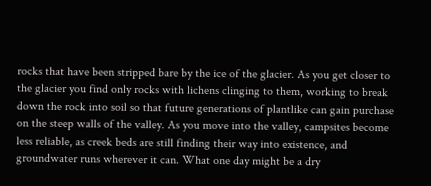rocks that have been stripped bare by the ice of the glacier. As you get closer to the glacier you find only rocks with lichens clinging to them, working to break down the rock into soil so that future generations of plantlike can gain purchase on the steep walls of the valley. As you move into the valley, campsites become less reliable, as creek beds are still finding their way into existence, and groundwater runs wherever it can. What one day might be a dry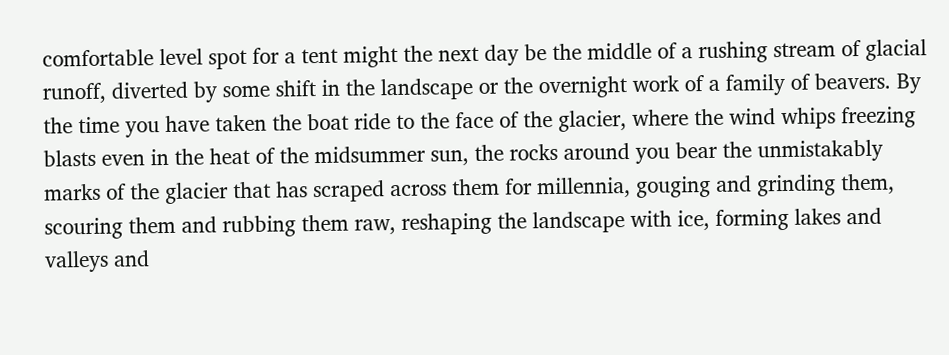comfortable level spot for a tent might the next day be the middle of a rushing stream of glacial runoff, diverted by some shift in the landscape or the overnight work of a family of beavers. By the time you have taken the boat ride to the face of the glacier, where the wind whips freezing blasts even in the heat of the midsummer sun, the rocks around you bear the unmistakably marks of the glacier that has scraped across them for millennia, gouging and grinding them, scouring them and rubbing them raw, reshaping the landscape with ice, forming lakes and valleys and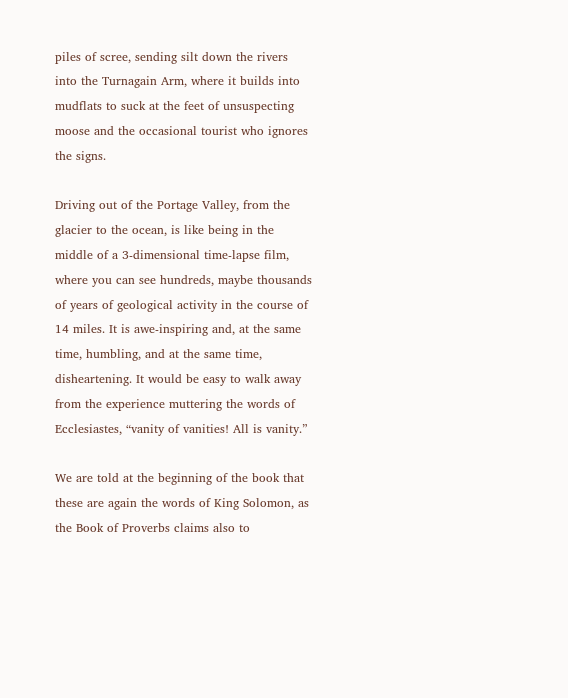piles of scree, sending silt down the rivers into the Turnagain Arm, where it builds into mudflats to suck at the feet of unsuspecting moose and the occasional tourist who ignores the signs.

Driving out of the Portage Valley, from the glacier to the ocean, is like being in the middle of a 3-dimensional time-lapse film, where you can see hundreds, maybe thousands of years of geological activity in the course of 14 miles. It is awe-inspiring and, at the same time, humbling, and at the same time, disheartening. It would be easy to walk away from the experience muttering the words of Ecclesiastes, “vanity of vanities! All is vanity.”

We are told at the beginning of the book that these are again the words of King Solomon, as the Book of Proverbs claims also to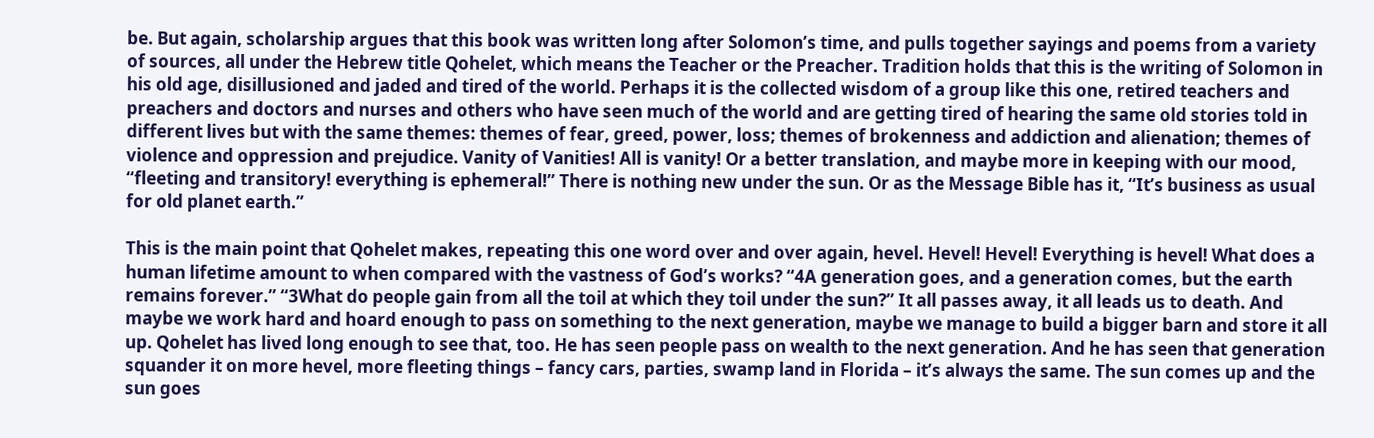be. But again, scholarship argues that this book was written long after Solomon’s time, and pulls together sayings and poems from a variety of sources, all under the Hebrew title Qohelet, which means the Teacher or the Preacher. Tradition holds that this is the writing of Solomon in his old age, disillusioned and jaded and tired of the world. Perhaps it is the collected wisdom of a group like this one, retired teachers and preachers and doctors and nurses and others who have seen much of the world and are getting tired of hearing the same old stories told in different lives but with the same themes: themes of fear, greed, power, loss; themes of brokenness and addiction and alienation; themes of violence and oppression and prejudice. Vanity of Vanities! All is vanity! Or a better translation, and maybe more in keeping with our mood, “fleeting and transitory! everything is ephemeral!” There is nothing new under the sun. Or as the Message Bible has it, “It’s business as usual for old planet earth.”

This is the main point that Qohelet makes, repeating this one word over and over again, hevel. Hevel! Hevel! Everything is hevel! What does a human lifetime amount to when compared with the vastness of God’s works? “4A generation goes, and a generation comes, but the earth remains forever.” “3What do people gain from all the toil at which they toil under the sun?” It all passes away, it all leads us to death. And maybe we work hard and hoard enough to pass on something to the next generation, maybe we manage to build a bigger barn and store it all up. Qohelet has lived long enough to see that, too. He has seen people pass on wealth to the next generation. And he has seen that generation squander it on more hevel, more fleeting things – fancy cars, parties, swamp land in Florida – it’s always the same. The sun comes up and the sun goes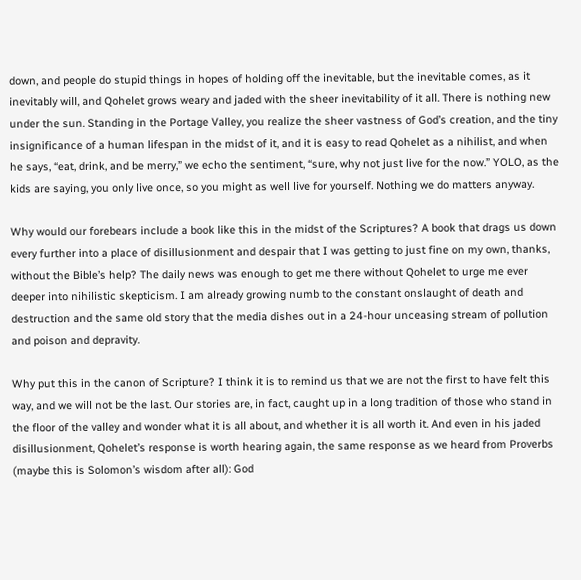down, and people do stupid things in hopes of holding off the inevitable, but the inevitable comes, as it inevitably will, and Qohelet grows weary and jaded with the sheer inevitability of it all. There is nothing new under the sun. Standing in the Portage Valley, you realize the sheer vastness of God’s creation, and the tiny insignificance of a human lifespan in the midst of it, and it is easy to read Qohelet as a nihilist, and when he says, “eat, drink, and be merry,” we echo the sentiment, “sure, why not just live for the now.” YOLO, as the kids are saying, you only live once, so you might as well live for yourself. Nothing we do matters anyway.

Why would our forebears include a book like this in the midst of the Scriptures? A book that drags us down every further into a place of disillusionment and despair that I was getting to just fine on my own, thanks, without the Bible’s help? The daily news was enough to get me there without Qohelet to urge me ever deeper into nihilistic skepticism. I am already growing numb to the constant onslaught of death and destruction and the same old story that the media dishes out in a 24-hour unceasing stream of pollution and poison and depravity.

Why put this in the canon of Scripture? I think it is to remind us that we are not the first to have felt this way, and we will not be the last. Our stories are, in fact, caught up in a long tradition of those who stand in the floor of the valley and wonder what it is all about, and whether it is all worth it. And even in his jaded disillusionment, Qohelet’s response is worth hearing again, the same response as we heard from Proverbs (maybe this is Solomon’s wisdom after all): God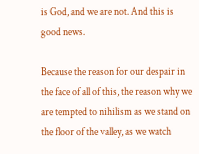is God, and we are not. And this is good news.

Because the reason for our despair in the face of all of this, the reason why we are tempted to nihilism as we stand on the floor of the valley, as we watch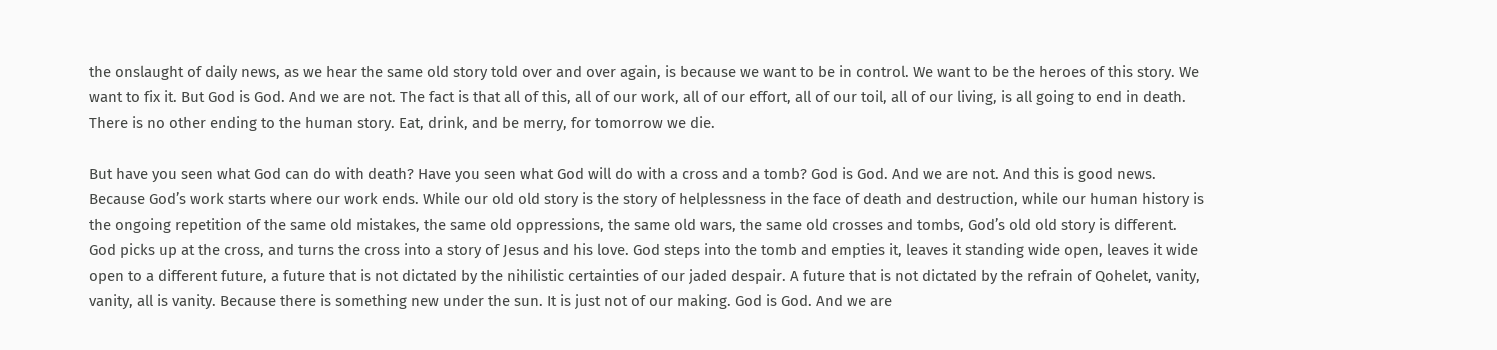the onslaught of daily news, as we hear the same old story told over and over again, is because we want to be in control. We want to be the heroes of this story. We want to fix it. But God is God. And we are not. The fact is that all of this, all of our work, all of our effort, all of our toil, all of our living, is all going to end in death. There is no other ending to the human story. Eat, drink, and be merry, for tomorrow we die.

But have you seen what God can do with death? Have you seen what God will do with a cross and a tomb? God is God. And we are not. And this is good news. Because God’s work starts where our work ends. While our old old story is the story of helplessness in the face of death and destruction, while our human history is the ongoing repetition of the same old mistakes, the same old oppressions, the same old wars, the same old crosses and tombs, God’s old old story is different. God picks up at the cross, and turns the cross into a story of Jesus and his love. God steps into the tomb and empties it, leaves it standing wide open, leaves it wide open to a different future, a future that is not dictated by the nihilistic certainties of our jaded despair. A future that is not dictated by the refrain of Qohelet, vanity, vanity, all is vanity. Because there is something new under the sun. It is just not of our making. God is God. And we are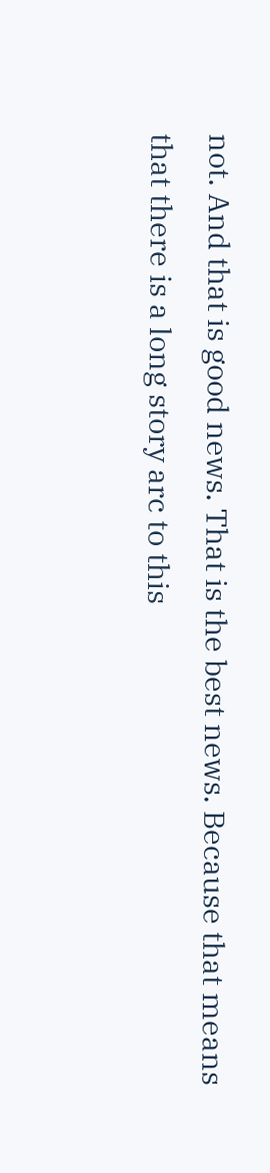not. And that is good news. That is the best news. Because that means that there is a long story arc to this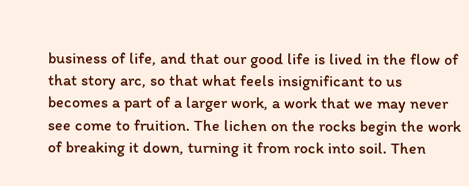business of life, and that our good life is lived in the flow of that story arc, so that what feels insignificant to us becomes a part of a larger work, a work that we may never see come to fruition. The lichen on the rocks begin the work of breaking it down, turning it from rock into soil. Then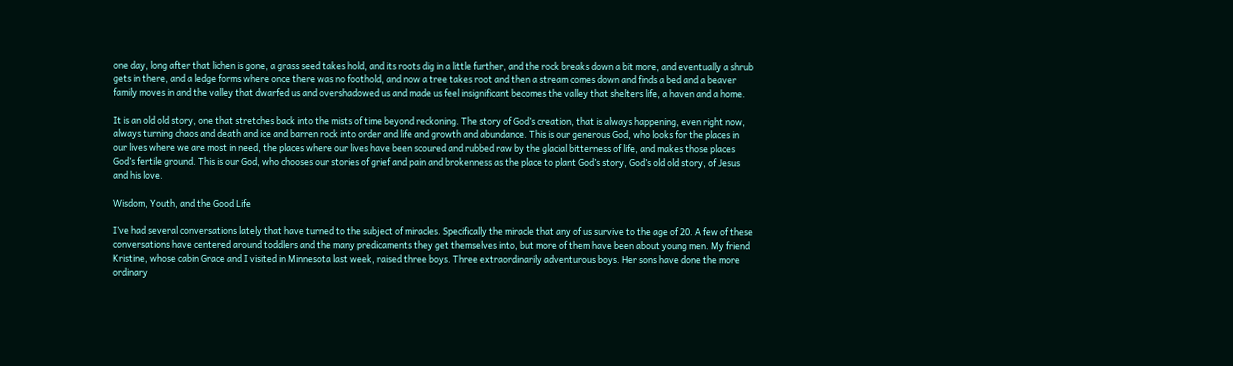one day, long after that lichen is gone, a grass seed takes hold, and its roots dig in a little further, and the rock breaks down a bit more, and eventually a shrub gets in there, and a ledge forms where once there was no foothold, and now a tree takes root and then a stream comes down and finds a bed and a beaver family moves in and the valley that dwarfed us and overshadowed us and made us feel insignificant becomes the valley that shelters life, a haven and a home.

It is an old old story, one that stretches back into the mists of time beyond reckoning. The story of God’s creation, that is always happening, even right now, always turning chaos and death and ice and barren rock into order and life and growth and abundance. This is our generous God, who looks for the places in our lives where we are most in need, the places where our lives have been scoured and rubbed raw by the glacial bitterness of life, and makes those places God’s fertile ground. This is our God, who chooses our stories of grief and pain and brokenness as the place to plant God’s story, God’s old old story, of Jesus and his love.

Wisdom, Youth, and the Good Life

I’ve had several conversations lately that have turned to the subject of miracles. Specifically the miracle that any of us survive to the age of 20. A few of these conversations have centered around toddlers and the many predicaments they get themselves into, but more of them have been about young men. My friend Kristine, whose cabin Grace and I visited in Minnesota last week, raised three boys. Three extraordinarily adventurous boys. Her sons have done the more ordinary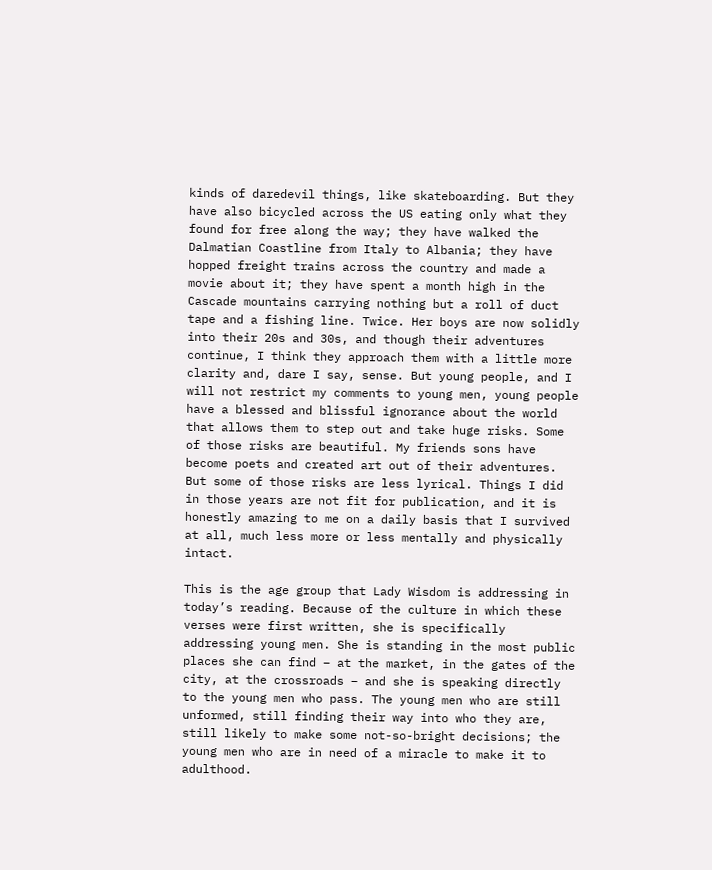kinds of daredevil things, like skateboarding. But they have also bicycled across the US eating only what they found for free along the way; they have walked the Dalmatian Coastline from Italy to Albania; they have hopped freight trains across the country and made a movie about it; they have spent a month high in the Cascade mountains carrying nothing but a roll of duct tape and a fishing line. Twice. Her boys are now solidly into their 20s and 30s, and though their adventures continue, I think they approach them with a little more clarity and, dare I say, sense. But young people, and I will not restrict my comments to young men, young people have a blessed and blissful ignorance about the world that allows them to step out and take huge risks. Some of those risks are beautiful. My friends sons have become poets and created art out of their adventures. But some of those risks are less lyrical. Things I did in those years are not fit for publication, and it is honestly amazing to me on a daily basis that I survived at all, much less more or less mentally and physically intact.

This is the age group that Lady Wisdom is addressing in today’s reading. Because of the culture in which these verses were first written, she is specifically addressing young men. She is standing in the most public places she can find – at the market, in the gates of the city, at the crossroads – and she is speaking directly to the young men who pass. The young men who are still unformed, still finding their way into who they are, still likely to make some not-so-bright decisions; the young men who are in need of a miracle to make it to adulthood.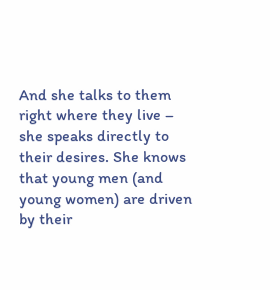And she talks to them right where they live – she speaks directly to their desires. She knows that young men (and young women) are driven by their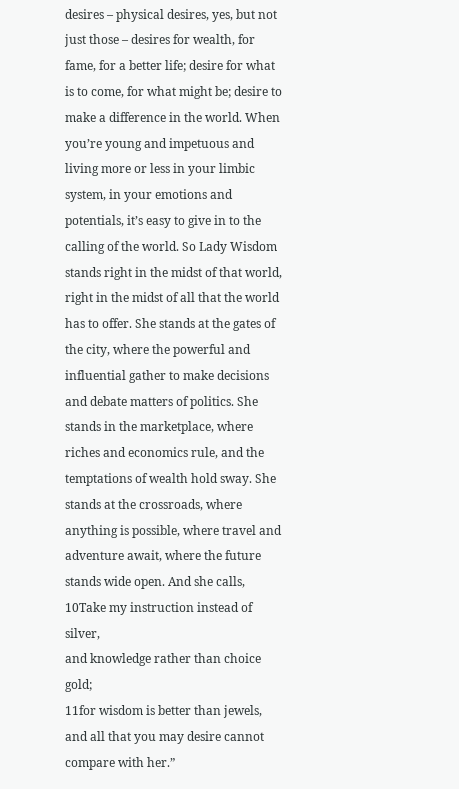desires – physical desires, yes, but not just those – desires for wealth, for fame, for a better life; desire for what is to come, for what might be; desire to make a difference in the world. When you’re young and impetuous and living more or less in your limbic system, in your emotions and potentials, it’s easy to give in to the calling of the world. So Lady Wisdom stands right in the midst of that world, right in the midst of all that the world has to offer. She stands at the gates of the city, where the powerful and influential gather to make decisions and debate matters of politics. She stands in the marketplace, where riches and economics rule, and the temptations of wealth hold sway. She stands at the crossroads, where anything is possible, where travel and adventure await, where the future stands wide open. And she calls,
10Take my instruction instead of silver,
and knowledge rather than choice gold;
11for wisdom is better than jewels,
and all that you may desire cannot compare with her.”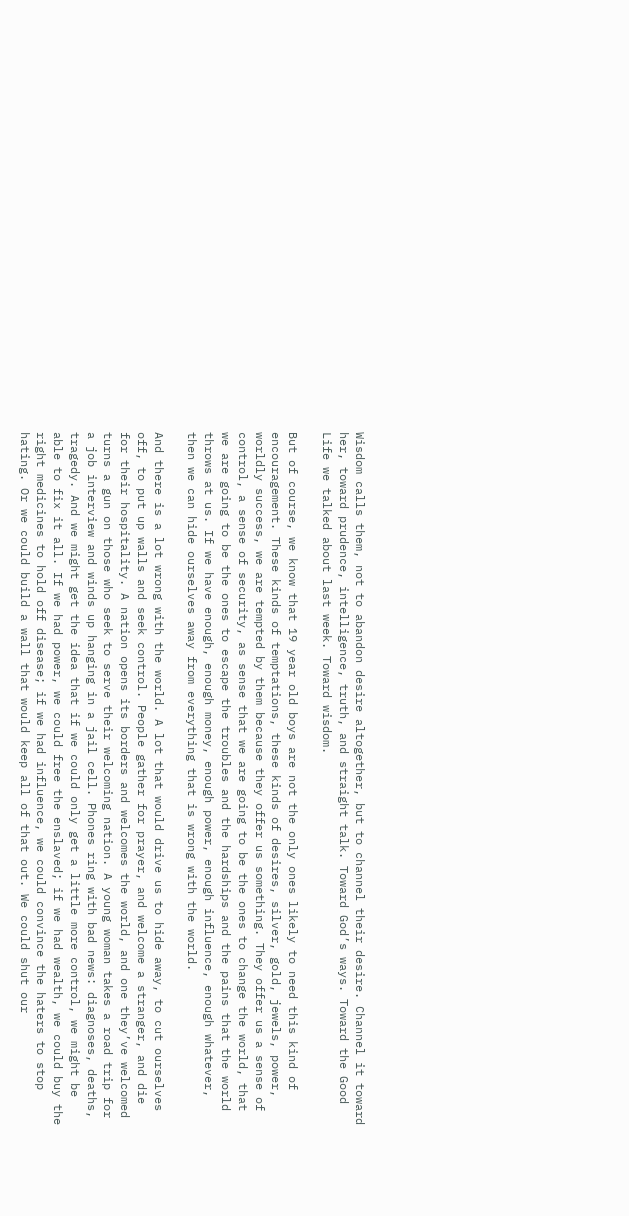Wisdom calls them, not to abandon desire altogether, but to channel their desire. Channel it toward her, toward prudence, intelligence, truth, and straight talk. Toward God’s ways. Toward the Good Life we talked about last week. Toward wisdom.

But of course, we know that 19 year old boys are not the only ones likely to need this kind of encouragement. These kinds of temptations, these kinds of desires, silver, gold, jewels, power, worldly success, we are tempted by them because they offer us something. They offer us a sense of control, a sense of security, as sense that we are going to be the ones to change the world, that we are going to be the ones to escape the troubles and the hardships and the pains that the world throws at us. If we have enough, enough money, enough power, enough influence, enough whatever, then we can hide ourselves away from everything that is wrong with the world.

And there is a lot wrong with the world. A lot that would drive us to hide away, to cut ourselves off, to put up walls and seek control. People gather for prayer, and welcome a stranger, and die for their hospitality. A nation opens its borders and welcomes the world, and one they’ve welcomed turns a gun on those who seek to serve their welcoming nation. A young woman takes a road trip for a job interview and winds up hanging in a jail cell. Phones ring with bad news: diagnoses, deaths, tragedy. And we might get the idea that if we could only get a little more control, we might be able to fix it all. If we had power, we could free the enslaved; if we had wealth, we could buy the right medicines to hold off disease; if we had influence, we could convince the haters to stop hating. Or we could build a wall that would keep all of that out. We could shut our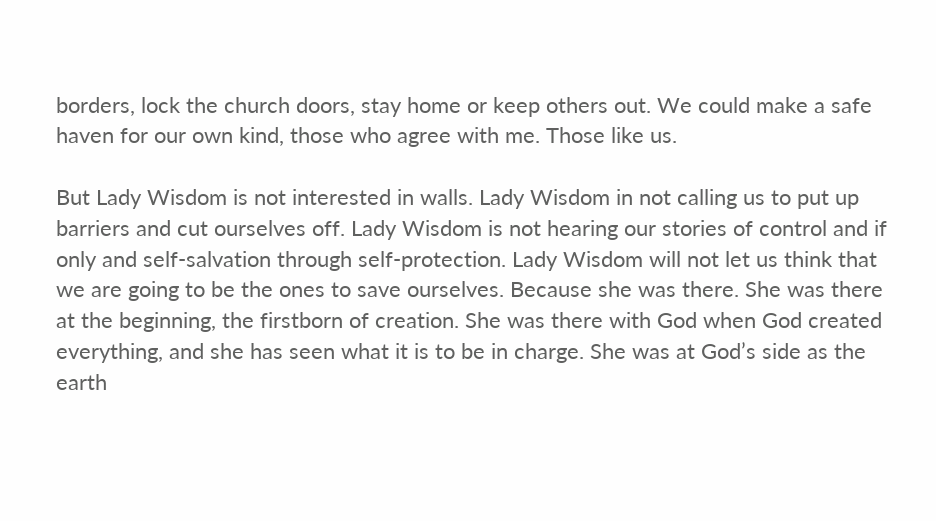borders, lock the church doors, stay home or keep others out. We could make a safe haven for our own kind, those who agree with me. Those like us.

But Lady Wisdom is not interested in walls. Lady Wisdom in not calling us to put up barriers and cut ourselves off. Lady Wisdom is not hearing our stories of control and if only and self-salvation through self-protection. Lady Wisdom will not let us think that we are going to be the ones to save ourselves. Because she was there. She was there at the beginning, the firstborn of creation. She was there with God when God created everything, and she has seen what it is to be in charge. She was at God’s side as the earth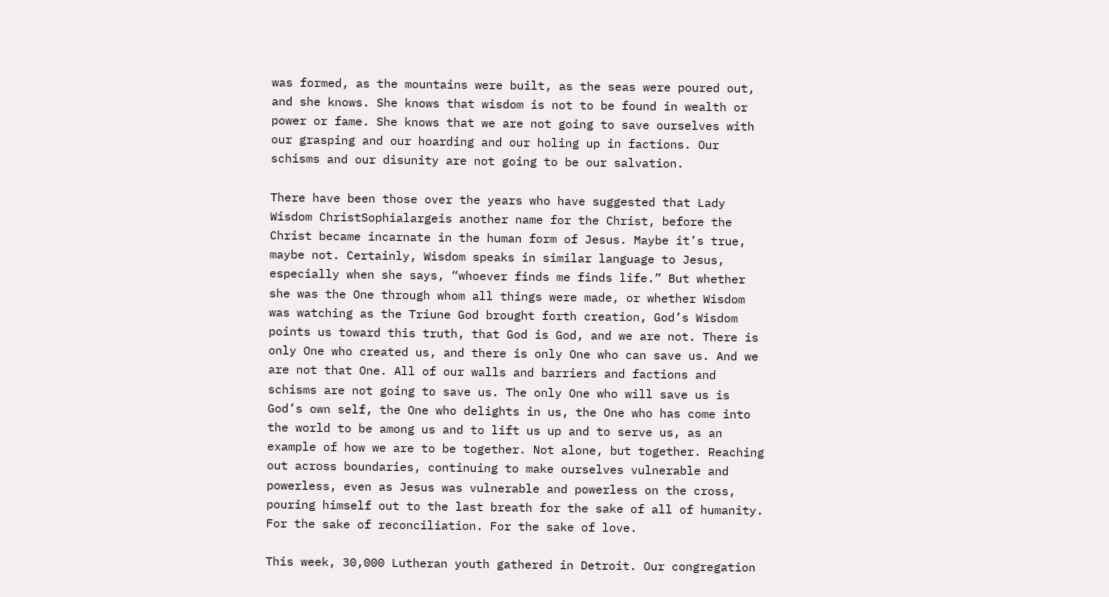was formed, as the mountains were built, as the seas were poured out, and she knows. She knows that wisdom is not to be found in wealth or power or fame. She knows that we are not going to save ourselves with our grasping and our hoarding and our holing up in factions. Our schisms and our disunity are not going to be our salvation.

There have been those over the years who have suggested that Lady Wisdom ChristSophialargeis another name for the Christ, before the Christ became incarnate in the human form of Jesus. Maybe it’s true, maybe not. Certainly, Wisdom speaks in similar language to Jesus, especially when she says, “whoever finds me finds life.” But whether she was the One through whom all things were made, or whether Wisdom was watching as the Triune God brought forth creation, God’s Wisdom points us toward this truth, that God is God, and we are not. There is only One who created us, and there is only One who can save us. And we are not that One. All of our walls and barriers and factions and schisms are not going to save us. The only One who will save us is God’s own self, the One who delights in us, the One who has come into the world to be among us and to lift us up and to serve us, as an example of how we are to be together. Not alone, but together. Reaching out across boundaries, continuing to make ourselves vulnerable and powerless, even as Jesus was vulnerable and powerless on the cross, pouring himself out to the last breath for the sake of all of humanity. For the sake of reconciliation. For the sake of love.

This week, 30,000 Lutheran youth gathered in Detroit. Our congregation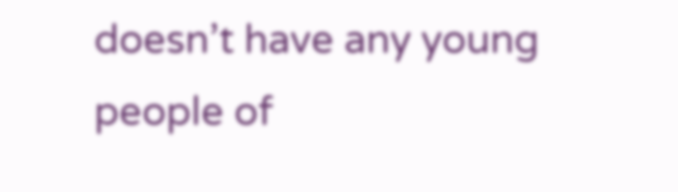doesn’t have any young people of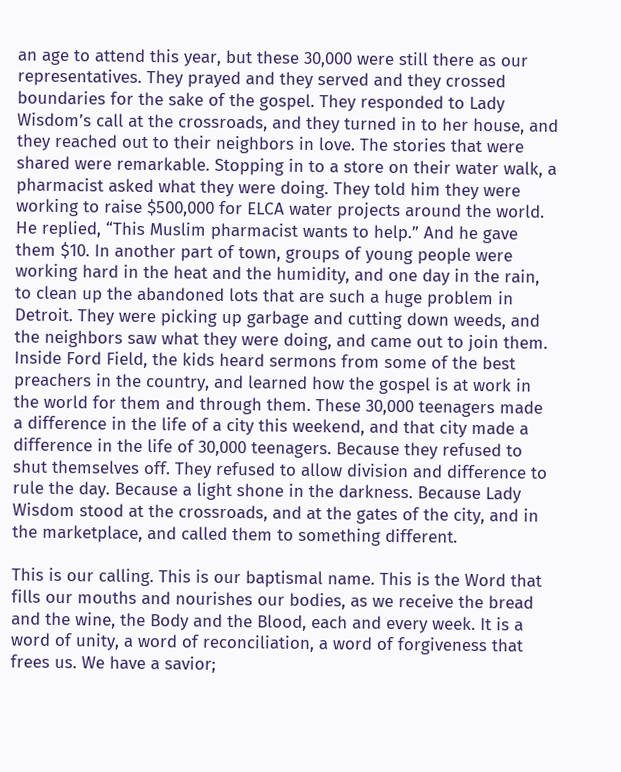an age to attend this year, but these 30,000 were still there as our representatives. They prayed and they served and they crossed boundaries for the sake of the gospel. They responded to Lady Wisdom’s call at the crossroads, and they turned in to her house, and they reached out to their neighbors in love. The stories that were shared were remarkable. Stopping in to a store on their water walk, a pharmacist asked what they were doing. They told him they were working to raise $500,000 for ELCA water projects around the world. He replied, “This Muslim pharmacist wants to help.” And he gave them $10. In another part of town, groups of young people were working hard in the heat and the humidity, and one day in the rain, to clean up the abandoned lots that are such a huge problem in Detroit. They were picking up garbage and cutting down weeds, and the neighbors saw what they were doing, and came out to join them. Inside Ford Field, the kids heard sermons from some of the best preachers in the country, and learned how the gospel is at work in the world for them and through them. These 30,000 teenagers made a difference in the life of a city this weekend, and that city made a difference in the life of 30,000 teenagers. Because they refused to shut themselves off. They refused to allow division and difference to rule the day. Because a light shone in the darkness. Because Lady Wisdom stood at the crossroads, and at the gates of the city, and in the marketplace, and called them to something different.

This is our calling. This is our baptismal name. This is the Word that fills our mouths and nourishes our bodies, as we receive the bread and the wine, the Body and the Blood, each and every week. It is a word of unity, a word of reconciliation, a word of forgiveness that frees us. We have a savior;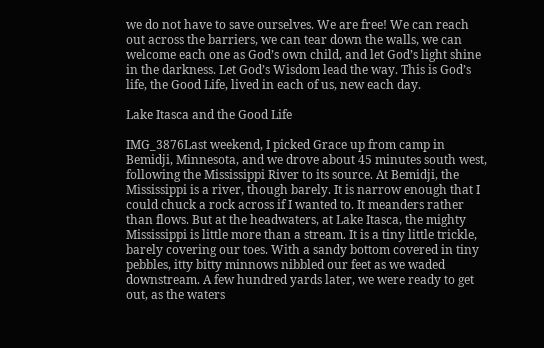we do not have to save ourselves. We are free! We can reach out across the barriers, we can tear down the walls, we can welcome each one as God’s own child, and let God’s light shine in the darkness. Let God’s Wisdom lead the way. This is God’s life, the Good Life, lived in each of us, new each day.

Lake Itasca and the Good Life

IMG_3876Last weekend, I picked Grace up from camp in Bemidji, Minnesota, and we drove about 45 minutes south west, following the Mississippi River to its source. At Bemidji, the Mississippi is a river, though barely. It is narrow enough that I could chuck a rock across if I wanted to. It meanders rather than flows. But at the headwaters, at Lake Itasca, the mighty Mississippi is little more than a stream. It is a tiny little trickle, barely covering our toes. With a sandy bottom covered in tiny pebbles, itty bitty minnows nibbled our feet as we waded downstream. A few hundred yards later, we were ready to get out, as the waters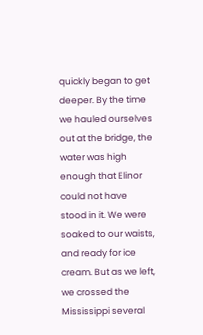quickly began to get deeper. By the time we hauled ourselves out at the bridge, the water was high enough that Elinor could not have stood in it. We were soaked to our waists, and ready for ice cream. But as we left, we crossed the Mississippi several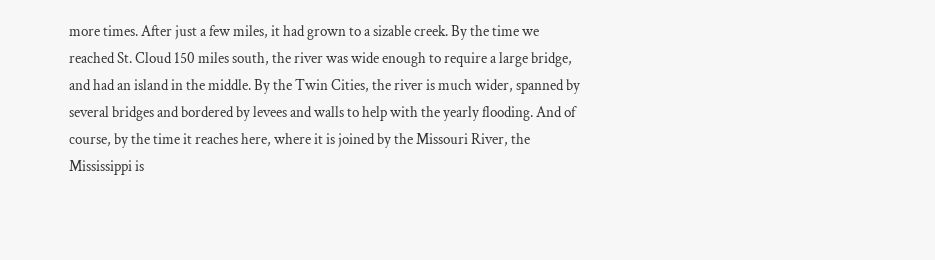more times. After just a few miles, it had grown to a sizable creek. By the time we reached St. Cloud 150 miles south, the river was wide enough to require a large bridge, and had an island in the middle. By the Twin Cities, the river is much wider, spanned by several bridges and bordered by levees and walls to help with the yearly flooding. And of course, by the time it reaches here, where it is joined by the Missouri River, the Mississippi is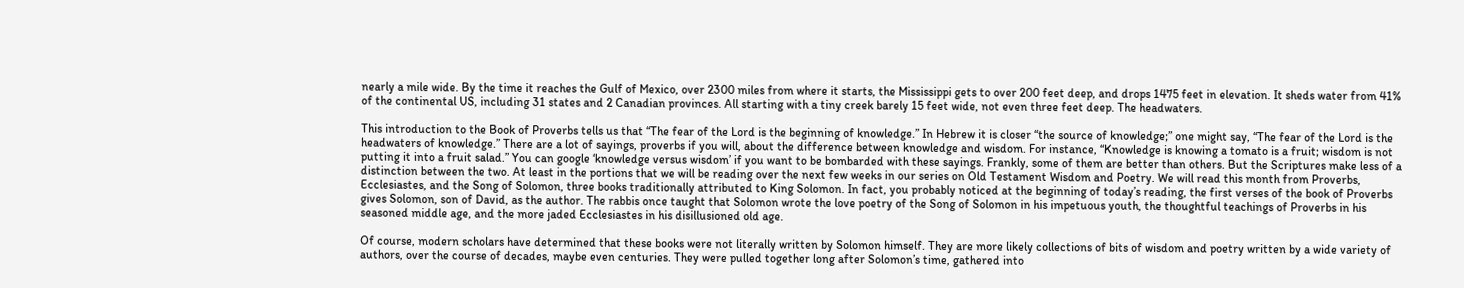nearly a mile wide. By the time it reaches the Gulf of Mexico, over 2300 miles from where it starts, the Mississippi gets to over 200 feet deep, and drops 1475 feet in elevation. It sheds water from 41% of the continental US, including 31 states and 2 Canadian provinces. All starting with a tiny creek barely 15 feet wide, not even three feet deep. The headwaters.

This introduction to the Book of Proverbs tells us that “The fear of the Lord is the beginning of knowledge.” In Hebrew it is closer “the source of knowledge;” one might say, “The fear of the Lord is the headwaters of knowledge.” There are a lot of sayings, proverbs if you will, about the difference between knowledge and wisdom. For instance, “Knowledge is knowing a tomato is a fruit; wisdom is not putting it into a fruit salad.” You can google ‘knowledge versus wisdom’ if you want to be bombarded with these sayings. Frankly, some of them are better than others. But the Scriptures make less of a distinction between the two. At least in the portions that we will be reading over the next few weeks in our series on Old Testament Wisdom and Poetry. We will read this month from Proverbs, Ecclesiastes, and the Song of Solomon, three books traditionally attributed to King Solomon. In fact, you probably noticed at the beginning of today’s reading, the first verses of the book of Proverbs gives Solomon, son of David, as the author. The rabbis once taught that Solomon wrote the love poetry of the Song of Solomon in his impetuous youth, the thoughtful teachings of Proverbs in his seasoned middle age, and the more jaded Ecclesiastes in his disillusioned old age.

Of course, modern scholars have determined that these books were not literally written by Solomon himself. They are more likely collections of bits of wisdom and poetry written by a wide variety of authors, over the course of decades, maybe even centuries. They were pulled together long after Solomon’s time, gathered into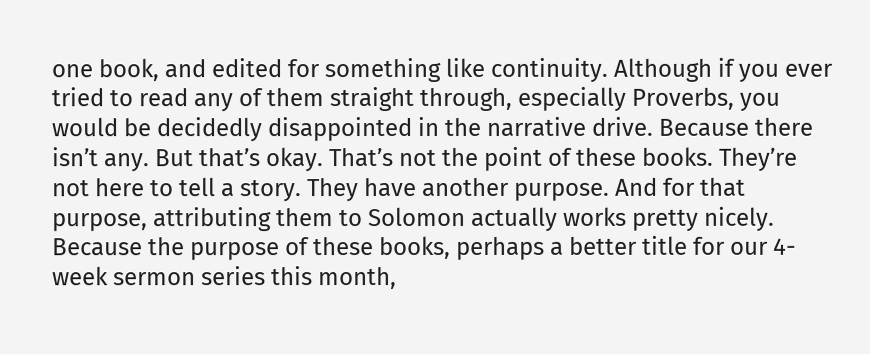one book, and edited for something like continuity. Although if you ever tried to read any of them straight through, especially Proverbs, you would be decidedly disappointed in the narrative drive. Because there isn’t any. But that’s okay. That’s not the point of these books. They’re not here to tell a story. They have another purpose. And for that purpose, attributing them to Solomon actually works pretty nicely. Because the purpose of these books, perhaps a better title for our 4-week sermon series this month,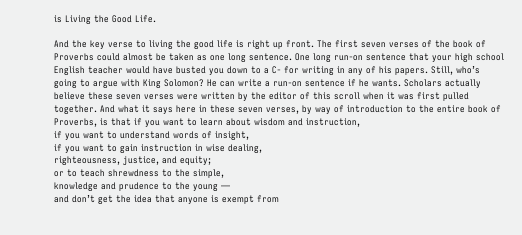is Living the Good Life.

And the key verse to living the good life is right up front. The first seven verses of the book of Proverbs could almost be taken as one long sentence. One long run-on sentence that your high school English teacher would have busted you down to a C- for writing in any of his papers. Still, who’s going to argue with King Solomon? He can write a run-on sentence if he wants. Scholars actually believe these seven verses were written by the editor of this scroll when it was first pulled together. And what it says here in these seven verses, by way of introduction to the entire book of Proverbs, is that if you want to learn about wisdom and instruction,
if you want to understand words of insight,
if you want to gain instruction in wise dealing,
righteousness, justice, and equity;
or to teach shrewdness to the simple,
knowledge and prudence to the young —
and don’t get the idea that anyone is exempt from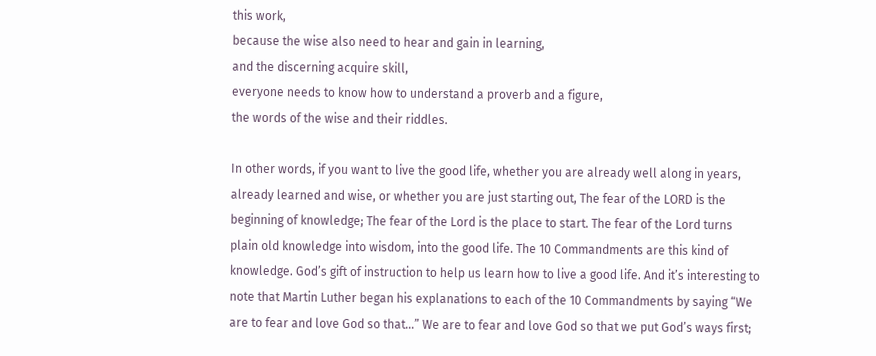this work,
because the wise also need to hear and gain in learning,
and the discerning acquire skill,
everyone needs to know how to understand a proverb and a figure,
the words of the wise and their riddles.

In other words, if you want to live the good life, whether you are already well along in years, already learned and wise, or whether you are just starting out, The fear of the LORD is the beginning of knowledge; The fear of the Lord is the place to start. The fear of the Lord turns plain old knowledge into wisdom, into the good life. The 10 Commandments are this kind of knowledge. God’s gift of instruction to help us learn how to live a good life. And it’s interesting to note that Martin Luther began his explanations to each of the 10 Commandments by saying “We are to fear and love God so that…” We are to fear and love God so that we put God’s ways first;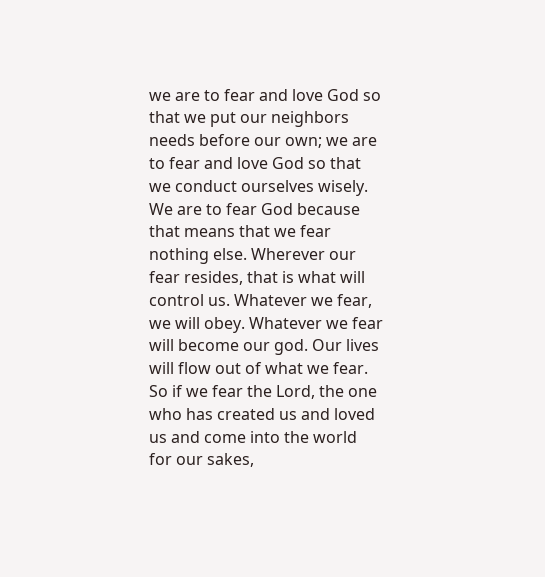we are to fear and love God so that we put our neighbors needs before our own; we are to fear and love God so that we conduct ourselves wisely. We are to fear God because that means that we fear nothing else. Wherever our fear resides, that is what will control us. Whatever we fear, we will obey. Whatever we fear will become our god. Our lives will flow out of what we fear. So if we fear the Lord, the one who has created us and loved us and come into the world for our sakes,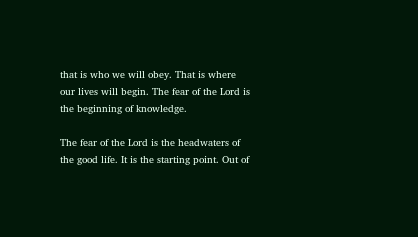that is who we will obey. That is where our lives will begin. The fear of the Lord is the beginning of knowledge.

The fear of the Lord is the headwaters of the good life. It is the starting point. Out of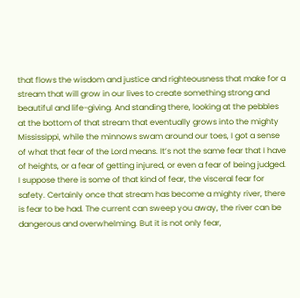that flows the wisdom and justice and righteousness that make for a stream that will grow in our lives to create something strong and beautiful and life-giving. And standing there, looking at the pebbles at the bottom of that stream that eventually grows into the mighty Mississippi, while the minnows swam around our toes, I got a sense of what that fear of the Lord means. It’s not the same fear that I have of heights, or a fear of getting injured, or even a fear of being judged. I suppose there is some of that kind of fear, the visceral fear for safety. Certainly once that stream has become a mighty river, there is fear to be had. The current can sweep you away, the river can be dangerous and overwhelming. But it is not only fear,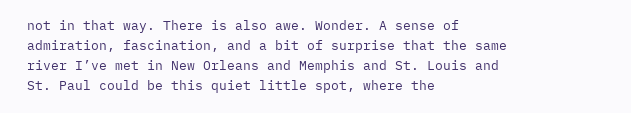not in that way. There is also awe. Wonder. A sense of admiration, fascination, and a bit of surprise that the same river I’ve met in New Orleans and Memphis and St. Louis and St. Paul could be this quiet little spot, where the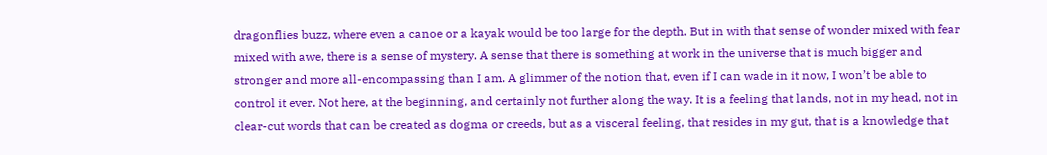dragonflies buzz, where even a canoe or a kayak would be too large for the depth. But in with that sense of wonder mixed with fear mixed with awe, there is a sense of mystery. A sense that there is something at work in the universe that is much bigger and stronger and more all-encompassing than I am. A glimmer of the notion that, even if I can wade in it now, I won’t be able to control it ever. Not here, at the beginning, and certainly not further along the way. It is a feeling that lands, not in my head, not in clear-cut words that can be created as dogma or creeds, but as a visceral feeling, that resides in my gut, that is a knowledge that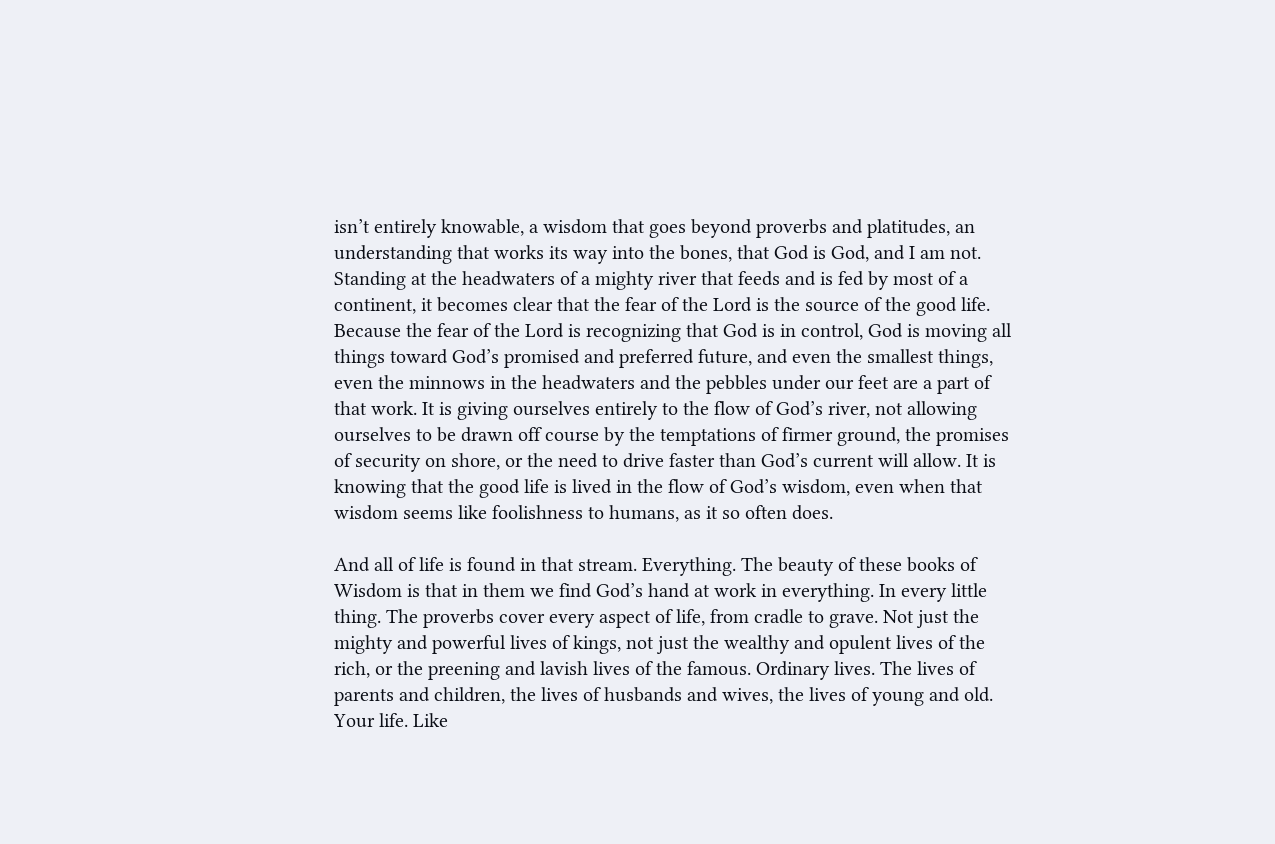isn’t entirely knowable, a wisdom that goes beyond proverbs and platitudes, an understanding that works its way into the bones, that God is God, and I am not. Standing at the headwaters of a mighty river that feeds and is fed by most of a continent, it becomes clear that the fear of the Lord is the source of the good life. Because the fear of the Lord is recognizing that God is in control, God is moving all things toward God’s promised and preferred future, and even the smallest things, even the minnows in the headwaters and the pebbles under our feet are a part of that work. It is giving ourselves entirely to the flow of God’s river, not allowing ourselves to be drawn off course by the temptations of firmer ground, the promises of security on shore, or the need to drive faster than God’s current will allow. It is knowing that the good life is lived in the flow of God’s wisdom, even when that wisdom seems like foolishness to humans, as it so often does.

And all of life is found in that stream. Everything. The beauty of these books of Wisdom is that in them we find God’s hand at work in everything. In every little thing. The proverbs cover every aspect of life, from cradle to grave. Not just the mighty and powerful lives of kings, not just the wealthy and opulent lives of the rich, or the preening and lavish lives of the famous. Ordinary lives. The lives of parents and children, the lives of husbands and wives, the lives of young and old. Your life. Like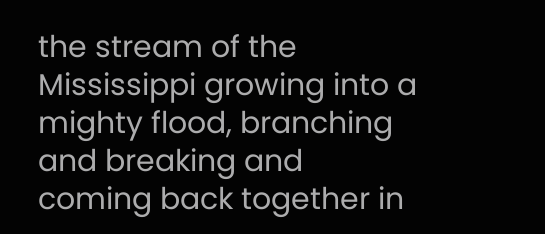the stream of the Mississippi growing into a mighty flood, branching and breaking and coming back together in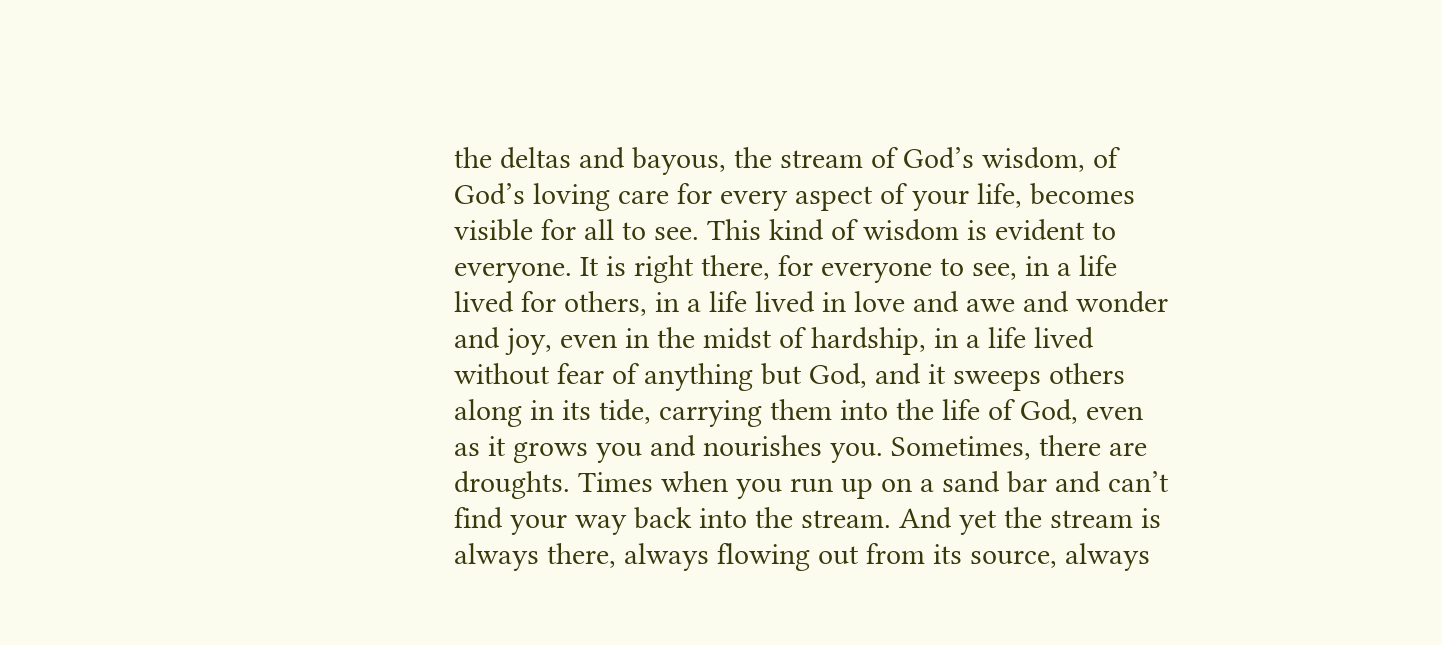the deltas and bayous, the stream of God’s wisdom, of God’s loving care for every aspect of your life, becomes visible for all to see. This kind of wisdom is evident to everyone. It is right there, for everyone to see, in a life lived for others, in a life lived in love and awe and wonder and joy, even in the midst of hardship, in a life lived without fear of anything but God, and it sweeps others along in its tide, carrying them into the life of God, even as it grows you and nourishes you. Sometimes, there are droughts. Times when you run up on a sand bar and can’t find your way back into the stream. And yet the stream is always there, always flowing out from its source, always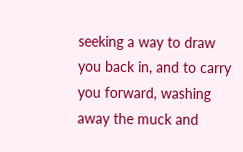seeking a way to draw you back in, and to carry you forward, washing away the muck and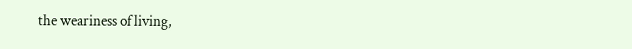the weariness of living,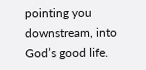pointing you downstream, into God’s good life.